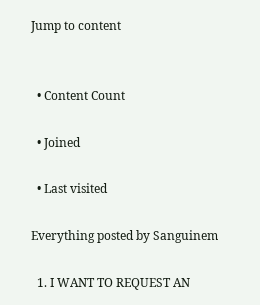Jump to content


  • Content Count

  • Joined

  • Last visited

Everything posted by Sanguinem

  1. I WANT TO REQUEST AN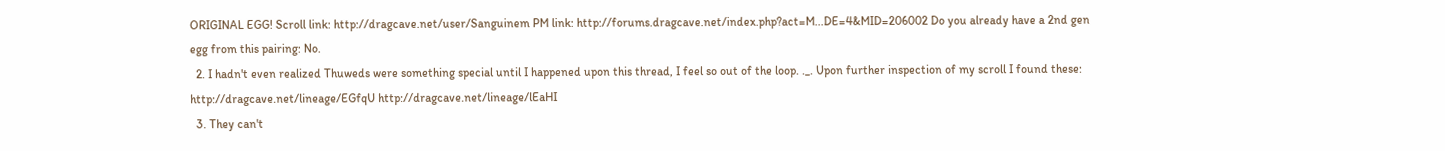ORIGINAL EGG! Scroll link: http://dragcave.net/user/Sanguinem PM link: http://forums.dragcave.net/index.php?act=M...DE=4&MID=206002 Do you already have a 2nd gen egg from this pairing: No.
  2. I hadn't even realized Thuweds were something special until I happened upon this thread, I feel so out of the loop. ._. Upon further inspection of my scroll I found these: http://dragcave.net/lineage/EGfqU http://dragcave.net/lineage/lEaHI
  3. They can't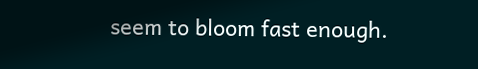seem to bloom fast enough.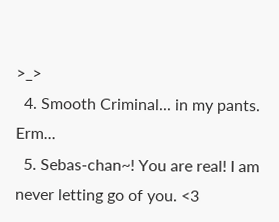>_>
  4. Smooth Criminal... in my pants. Erm...
  5. Sebas-chan~! You are real! I am never letting go of you. <3